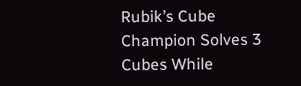Rubik’s Cube Champion Solves 3 Cubes While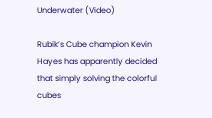Underwater (Video)

Rubik’s Cube champion Kevin Hayes has apparently decided that simply solving the colorful cubes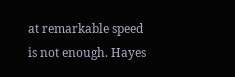at remarkable speed is not enough. Hayes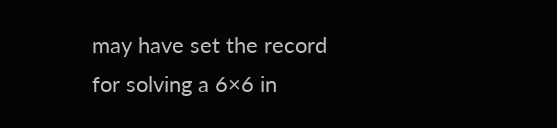may have set the record for solving a 6×6 in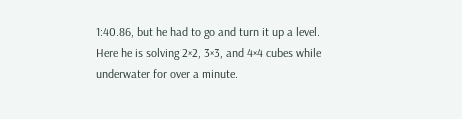1:40.86, but he had to go and turn it up a level. Here he is solving 2×2, 3×3, and 4×4 cubes while underwater for over a minute.